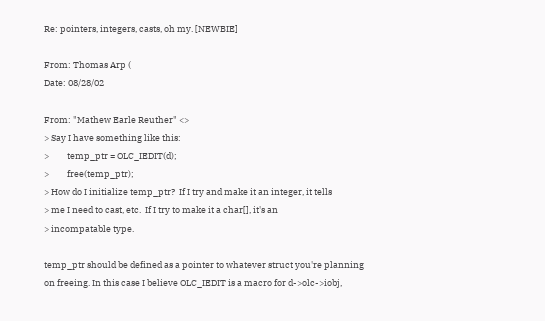Re: pointers, integers, casts, oh my. [NEWBIE]

From: Thomas Arp (
Date: 08/28/02

From: "Mathew Earle Reuther" <>
> Say I have something like this:
>         temp_ptr = OLC_IEDIT(d);
>         free(temp_ptr);
> How do I initialize temp_ptr?  If I try and make it an integer, it tells
> me I need to cast, etc.  If I try to make it a char[], it's an
> incompatable type.

temp_ptr should be defined as a pointer to whatever struct you're planning
on freeing. In this case I believe OLC_IEDIT is a macro for d->olc->iobj,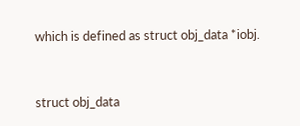which is defined as struct obj_data *iobj.


struct obj_data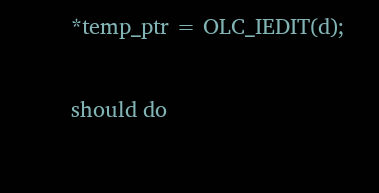*temp_ptr = OLC_IEDIT(d);

should do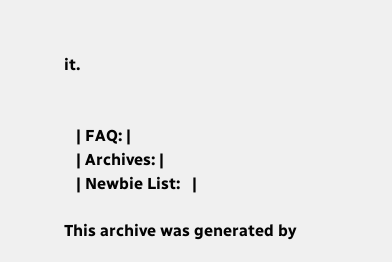it.


   | FAQ: |
   | Archives: |
   | Newbie List:   |

This archive was generated by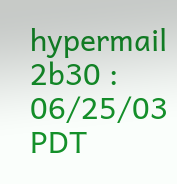hypermail 2b30 : 06/25/03 PDT